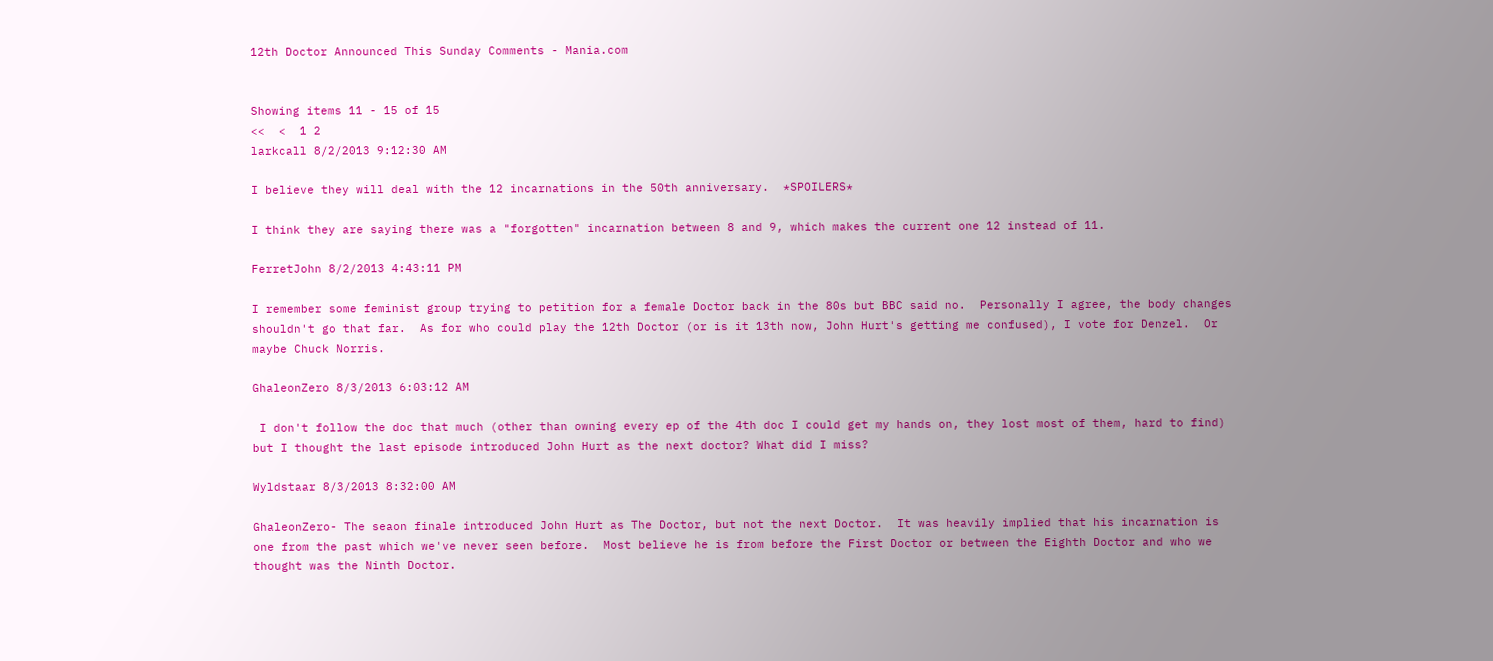12th Doctor Announced This Sunday Comments - Mania.com


Showing items 11 - 15 of 15
<<  <  1 2
larkcall 8/2/2013 9:12:30 AM

I believe they will deal with the 12 incarnations in the 50th anniversary.  *SPOILERS*

I think they are saying there was a "forgotten" incarnation between 8 and 9, which makes the current one 12 instead of 11.

FerretJohn 8/2/2013 4:43:11 PM

I remember some feminist group trying to petition for a female Doctor back in the 80s but BBC said no.  Personally I agree, the body changes shouldn't go that far.  As for who could play the 12th Doctor (or is it 13th now, John Hurt's getting me confused), I vote for Denzel.  Or maybe Chuck Norris.

GhaleonZero 8/3/2013 6:03:12 AM

 I don't follow the doc that much (other than owning every ep of the 4th doc I could get my hands on, they lost most of them, hard to find) but I thought the last episode introduced John Hurt as the next doctor? What did I miss?

Wyldstaar 8/3/2013 8:32:00 AM

GhaleonZero- The seaon finale introduced John Hurt as The Doctor, but not the next Doctor.  It was heavily implied that his incarnation is one from the past which we've never seen before.  Most believe he is from before the First Doctor or between the Eighth Doctor and who we thought was the Ninth Doctor.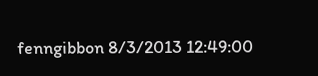fenngibbon 8/3/2013 12:49:00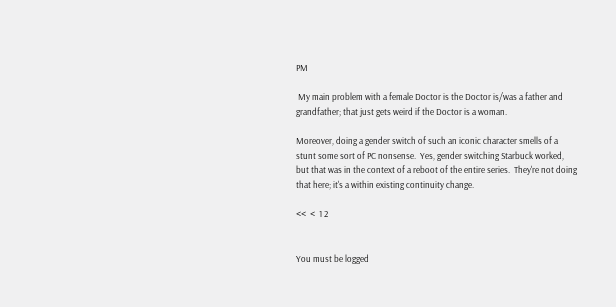PM

 My main problem with a female Doctor is the Doctor is/was a father and grandfather; that just gets weird if the Doctor is a woman.

Moreover, doing a gender switch of such an iconic character smells of a stunt some sort of PC nonsense.  Yes, gender switching Starbuck worked, but that was in the context of a reboot of the entire series.  They're not doing that here; it's a within existing continuity change.

<<  <  1 2


You must be logged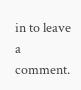in to leave a comment.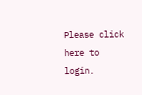Please click here to login.